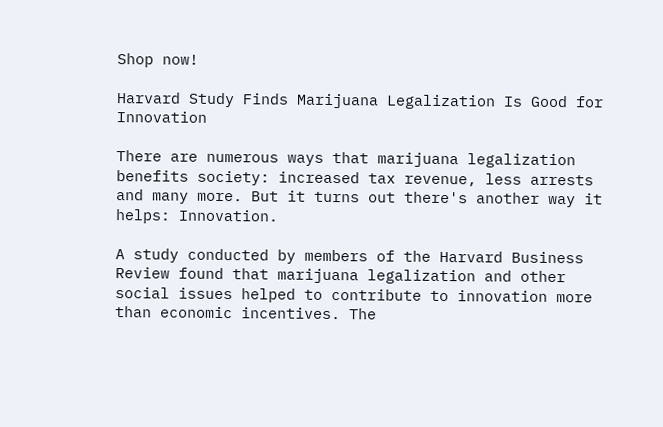Shop now!

Harvard Study Finds Marijuana Legalization Is Good for Innovation

There are numerous ways that marijuana legalization benefits society: increased tax revenue, less arrests and many more. But it turns out there's another way it helps: Innovation.

A study conducted by members of the Harvard Business Review found that marijuana legalization and other social issues helped to contribute to innovation more than economic incentives. The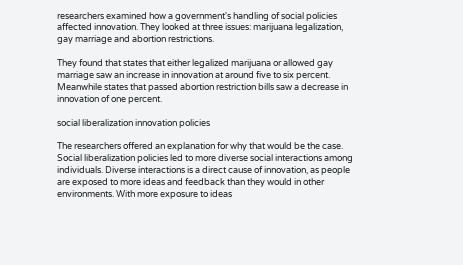researchers examined how a government's handling of social policies affected innovation. They looked at three issues: marijuana legalization, gay marriage and abortion restrictions.

They found that states that either legalized marijuana or allowed gay marriage saw an increase in innovation at around five to six percent. Meanwhile states that passed abortion restriction bills saw a decrease in innovation of one percent.

social liberalization innovation policies

The researchers offered an explanation for why that would be the case. Social liberalization policies led to more diverse social interactions among individuals. Diverse interactions is a direct cause of innovation, as people are exposed to more ideas and feedback than they would in other environments. With more exposure to ideas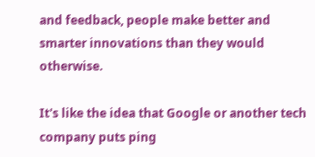and feedback, people make better and smarter innovations than they would otherwise.

It's like the idea that Google or another tech company puts ping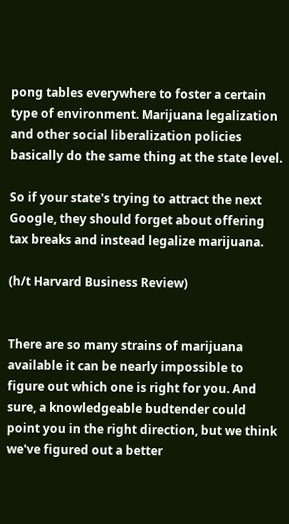pong tables everywhere to foster a certain type of environment. Marijuana legalization and other social liberalization policies basically do the same thing at the state level.

So if your state's trying to attract the next Google, they should forget about offering tax breaks and instead legalize marijuana.

(h/t Harvard Business Review)


There are so many strains of marijuana available it can be nearly impossible to figure out which one is right for you. And sure, a knowledgeable budtender could point you in the right direction, but we think we've figured out a better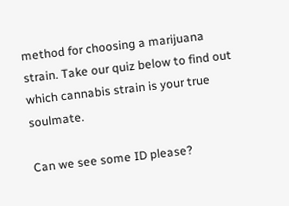method for choosing a marijuana strain. Take our quiz below to find out which cannabis strain is your true soulmate.

Can we see some ID please?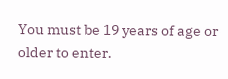You must be 19 years of age or older to enter.